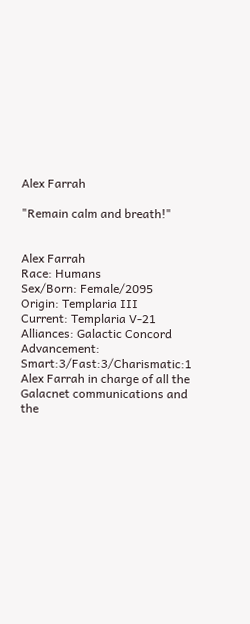Alex Farrah

"Remain calm and breath!"


Alex Farrah
Race: Humans
Sex/Born: Female/2095
Origin: Templaria III
Current: Templaria V-21
Alliances: Galactic Concord
Advancement: Smart:3/Fast:3/Charismatic:1
Alex Farrah in charge of all the Galacnet communications and the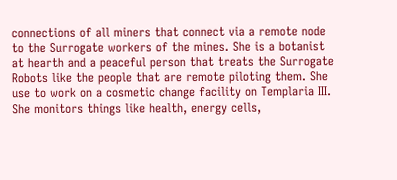connections of all miners that connect via a remote node to the Surrogate workers of the mines. She is a botanist at hearth and a peaceful person that treats the Surrogate Robots like the people that are remote piloting them. She use to work on a cosmetic change facility on Templaria III. She monitors things like health, energy cells,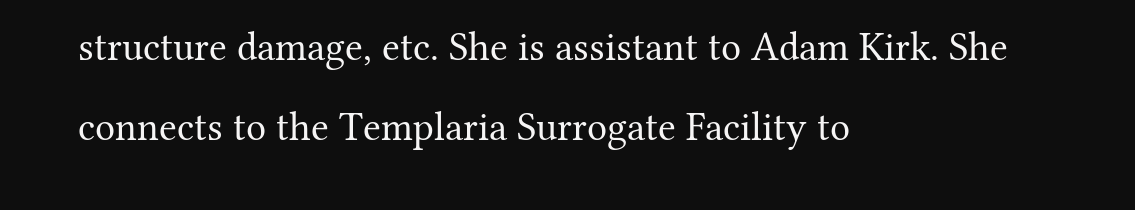structure damage, etc. She is assistant to Adam Kirk. She connects to the Templaria Surrogate Facility to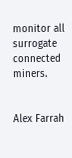monitor all surrogate connected miners.


Alex Farrah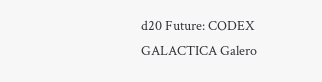d20 Future: CODEX GALACTICA Galero